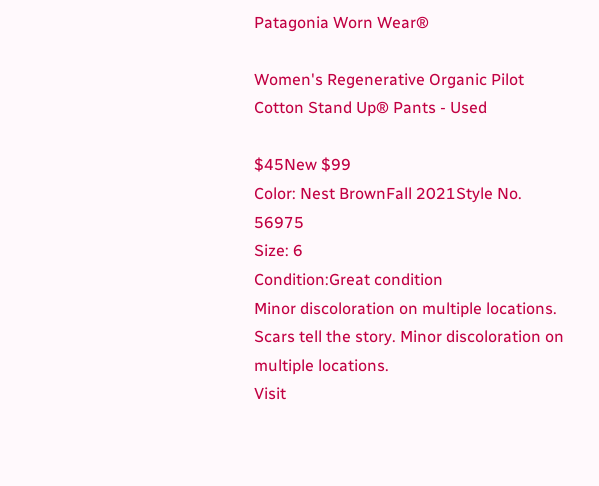Patagonia Worn Wear®

Women's Regenerative Organic Pilot Cotton Stand Up® Pants - Used

$45New $99
Color: Nest BrownFall 2021Style No. 56975
Size: 6
Condition:Great condition
Minor discoloration on multiple locations.
Scars tell the story. Minor discoloration on multiple locations.
Visit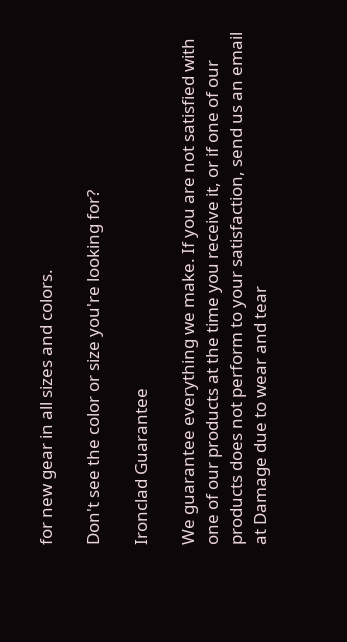for new gear in all sizes and colors.

Don't see the color or size you're looking for?

Ironclad Guarantee

We guarantee everything we make. If you are not satisfied with one of our products at the time you receive it, or if one of our products does not perform to your satisfaction, send us an email at Damage due to wear and tear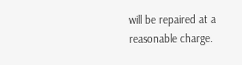will be repaired at a reasonable charge.